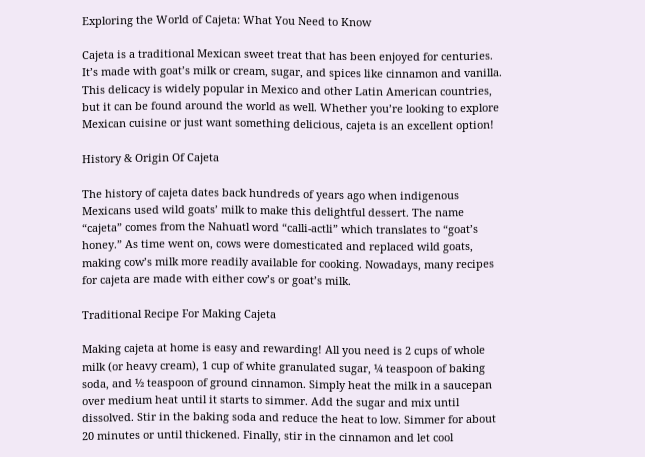Exploring the World of Cajeta: What You Need to Know

Cajeta is a traditional Mexican sweet treat that has been enjoyed for centuries. It’s made with goat’s milk or cream, sugar, and spices like cinnamon and vanilla. This delicacy is widely popular in Mexico and other Latin American countries, but it can be found around the world as well. Whether you’re looking to explore Mexican cuisine or just want something delicious, cajeta is an excellent option!

History & Origin Of Cajeta

The history of cajeta dates back hundreds of years ago when indigenous Mexicans used wild goats’ milk to make this delightful dessert. The name “cajeta” comes from the Nahuatl word “calli-actli” which translates to “goat’s honey.” As time went on, cows were domesticated and replaced wild goats, making cow’s milk more readily available for cooking. Nowadays, many recipes for cajeta are made with either cow’s or goat’s milk.

Traditional Recipe For Making Cajeta

Making cajeta at home is easy and rewarding! All you need is 2 cups of whole milk (or heavy cream), 1 cup of white granulated sugar, ¼ teaspoon of baking soda, and ½ teaspoon of ground cinnamon. Simply heat the milk in a saucepan over medium heat until it starts to simmer. Add the sugar and mix until dissolved. Stir in the baking soda and reduce the heat to low. Simmer for about 20 minutes or until thickened. Finally, stir in the cinnamon and let cool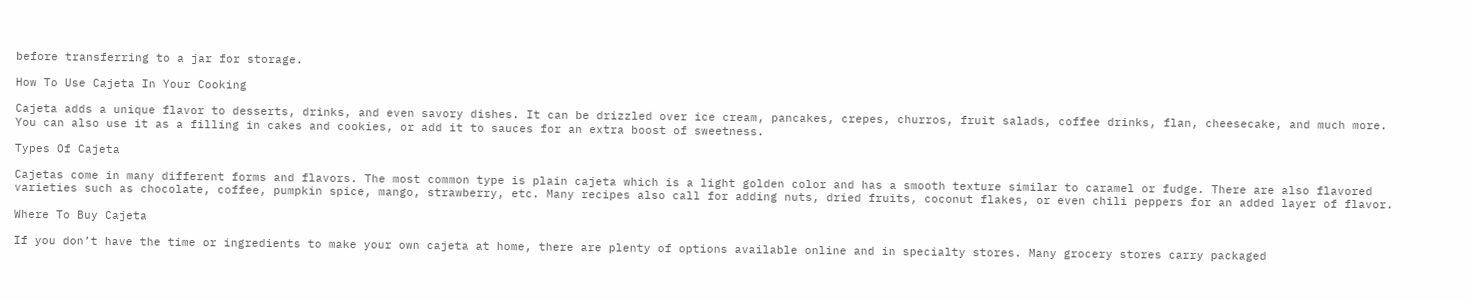before transferring to a jar for storage.

How To Use Cajeta In Your Cooking

Cajeta adds a unique flavor to desserts, drinks, and even savory dishes. It can be drizzled over ice cream, pancakes, crepes, churros, fruit salads, coffee drinks, flan, cheesecake, and much more. You can also use it as a filling in cakes and cookies, or add it to sauces for an extra boost of sweetness.

Types Of Cajeta

Cajetas come in many different forms and flavors. The most common type is plain cajeta which is a light golden color and has a smooth texture similar to caramel or fudge. There are also flavored varieties such as chocolate, coffee, pumpkin spice, mango, strawberry, etc. Many recipes also call for adding nuts, dried fruits, coconut flakes, or even chili peppers for an added layer of flavor.

Where To Buy Cajeta

If you don’t have the time or ingredients to make your own cajeta at home, there are plenty of options available online and in specialty stores. Many grocery stores carry packaged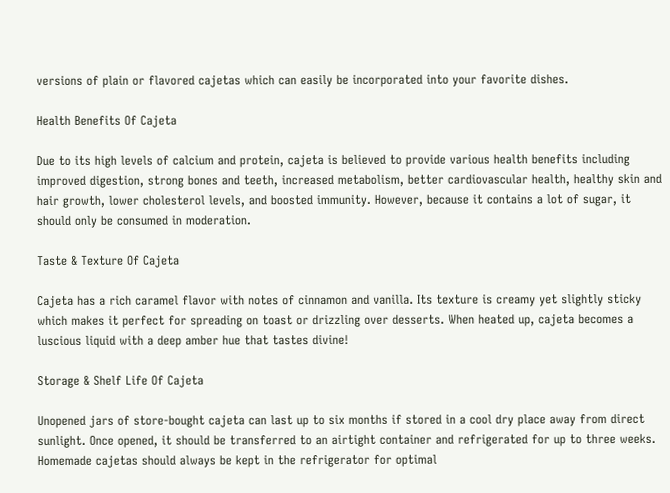versions of plain or flavored cajetas which can easily be incorporated into your favorite dishes.

Health Benefits Of Cajeta

Due to its high levels of calcium and protein, cajeta is believed to provide various health benefits including improved digestion, strong bones and teeth, increased metabolism, better cardiovascular health, healthy skin and hair growth, lower cholesterol levels, and boosted immunity. However, because it contains a lot of sugar, it should only be consumed in moderation.

Taste & Texture Of Cajeta

Cajeta has a rich caramel flavor with notes of cinnamon and vanilla. Its texture is creamy yet slightly sticky which makes it perfect for spreading on toast or drizzling over desserts. When heated up, cajeta becomes a luscious liquid with a deep amber hue that tastes divine!

Storage & Shelf Life Of Cajeta

Unopened jars of store-bought cajeta can last up to six months if stored in a cool dry place away from direct sunlight. Once opened, it should be transferred to an airtight container and refrigerated for up to three weeks. Homemade cajetas should always be kept in the refrigerator for optimal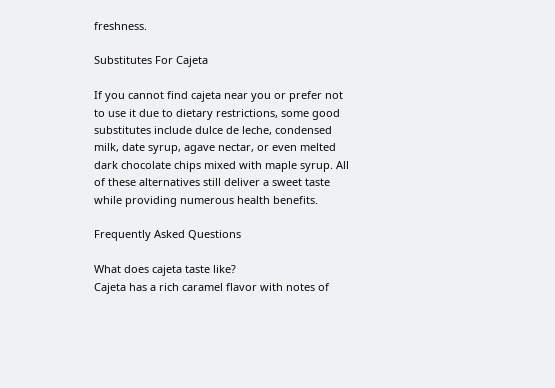freshness.

Substitutes For Cajeta

If you cannot find cajeta near you or prefer not to use it due to dietary restrictions, some good substitutes include dulce de leche, condensed milk, date syrup, agave nectar, or even melted dark chocolate chips mixed with maple syrup. All of these alternatives still deliver a sweet taste while providing numerous health benefits.

Frequently Asked Questions

What does cajeta taste like?
Cajeta has a rich caramel flavor with notes of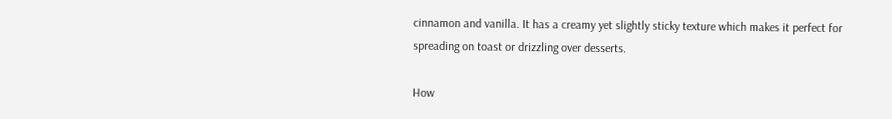cinnamon and vanilla. It has a creamy yet slightly sticky texture which makes it perfect for spreading on toast or drizzling over desserts.

How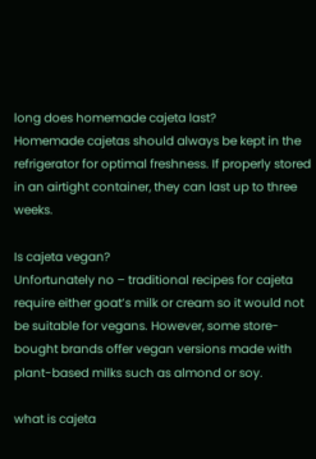long does homemade cajeta last?
Homemade cajetas should always be kept in the refrigerator for optimal freshness. If properly stored in an airtight container, they can last up to three weeks.

Is cajeta vegan?
Unfortunately no – traditional recipes for cajeta require either goat’s milk or cream so it would not be suitable for vegans. However, some store-bought brands offer vegan versions made with plant-based milks such as almond or soy.

what is cajeta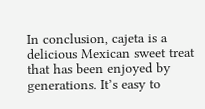In conclusion, cajeta is a delicious Mexican sweet treat that has been enjoyed by generations. It’s easy to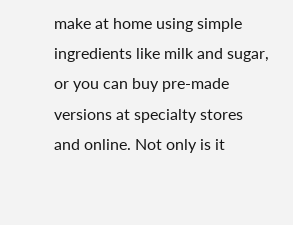make at home using simple ingredients like milk and sugar, or you can buy pre-made versions at specialty stores and online. Not only is it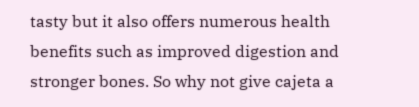tasty but it also offers numerous health benefits such as improved digestion and stronger bones. So why not give cajeta a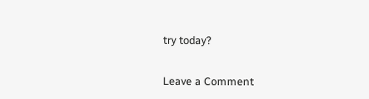try today?

Leave a Comment